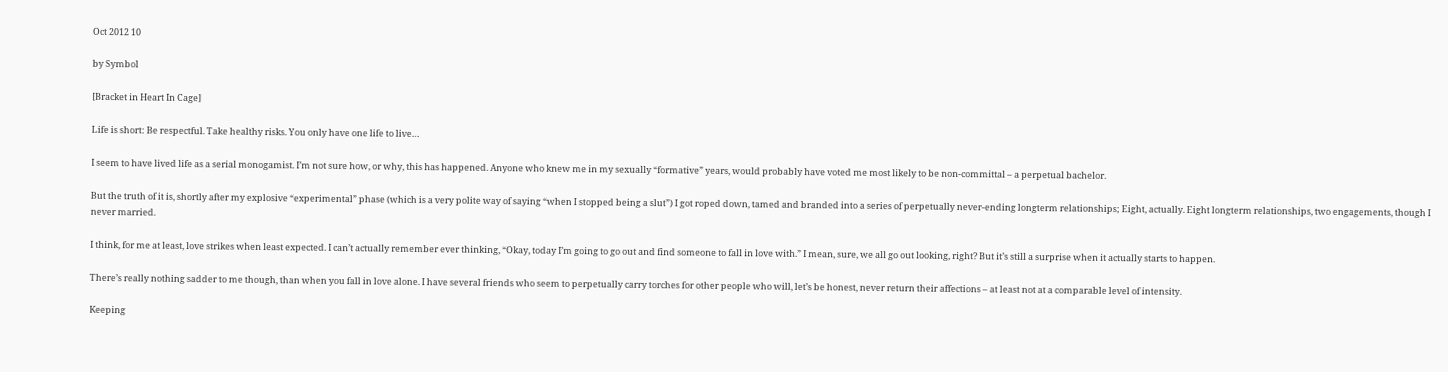Oct 2012 10

by Symbol

[Bracket in Heart In Cage]

Life is short: Be respectful. Take healthy risks. You only have one life to live…

I seem to have lived life as a serial monogamist. I’m not sure how, or why, this has happened. Anyone who knew me in my sexually “formative” years, would probably have voted me most likely to be non-committal – a perpetual bachelor.

But the truth of it is, shortly after my explosive “experimental” phase (which is a very polite way of saying “when I stopped being a slut”) I got roped down, tamed and branded into a series of perpetually never-ending longterm relationships; Eight, actually. Eight longterm relationships, two engagements, though I never married.

I think, for me at least, love strikes when least expected. I can’t actually remember ever thinking, “Okay, today I’m going to go out and find someone to fall in love with.” I mean, sure, we all go out looking, right? But it’s still a surprise when it actually starts to happen.

There’s really nothing sadder to me though, than when you fall in love alone. I have several friends who seem to perpetually carry torches for other people who will, let’s be honest, never return their affections – at least not at a comparable level of intensity.

Keeping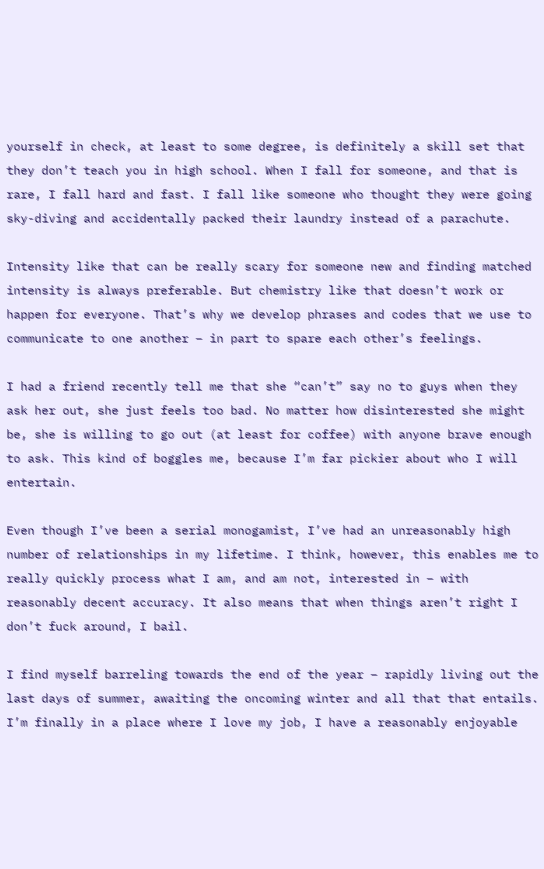yourself in check, at least to some degree, is definitely a skill set that they don’t teach you in high school. When I fall for someone, and that is rare, I fall hard and fast. I fall like someone who thought they were going sky-diving and accidentally packed their laundry instead of a parachute.

Intensity like that can be really scary for someone new and finding matched intensity is always preferable. But chemistry like that doesn’t work or happen for everyone. That’s why we develop phrases and codes that we use to communicate to one another – in part to spare each other’s feelings.

I had a friend recently tell me that she “can’t” say no to guys when they ask her out, she just feels too bad. No matter how disinterested she might be, she is willing to go out (at least for coffee) with anyone brave enough to ask. This kind of boggles me, because I’m far pickier about who I will entertain.

Even though I’ve been a serial monogamist, I’ve had an unreasonably high number of relationships in my lifetime. I think, however, this enables me to really quickly process what I am, and am not, interested in – with reasonably decent accuracy. It also means that when things aren’t right I don’t fuck around, I bail.

I find myself barreling towards the end of the year – rapidly living out the last days of summer, awaiting the oncoming winter and all that that entails. I’m finally in a place where I love my job, I have a reasonably enjoyable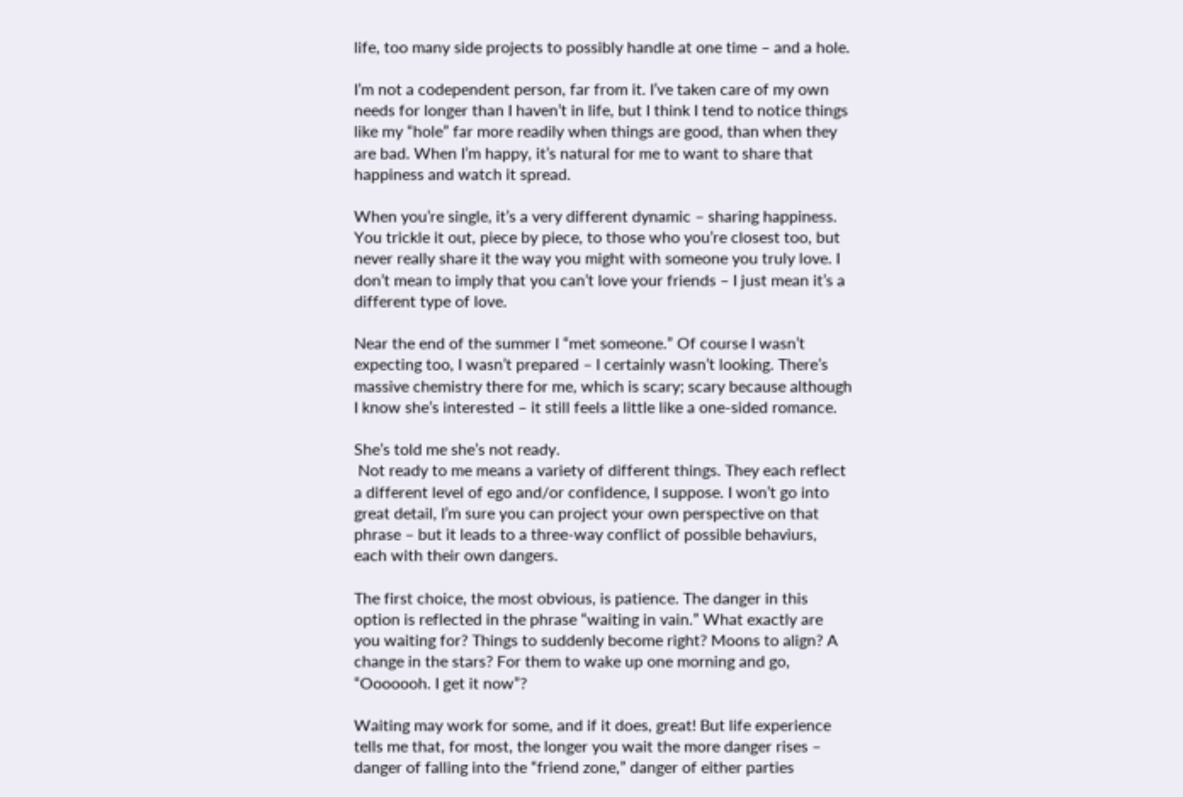life, too many side projects to possibly handle at one time – and a hole.

I’m not a codependent person, far from it. I’ve taken care of my own needs for longer than I haven’t in life, but I think I tend to notice things like my “hole” far more readily when things are good, than when they are bad. When I’m happy, it’s natural for me to want to share that happiness and watch it spread.

When you’re single, it’s a very different dynamic – sharing happiness. You trickle it out, piece by piece, to those who you’re closest too, but never really share it the way you might with someone you truly love. I don’t mean to imply that you can’t love your friends – I just mean it’s a different type of love.

Near the end of the summer I “met someone.” Of course I wasn’t expecting too, I wasn’t prepared – I certainly wasn’t looking. There’s massive chemistry there for me, which is scary; scary because although I know she’s interested – it still feels a little like a one-sided romance.

She’s told me she’s not ready.
 Not ready to me means a variety of different things. They each reflect a different level of ego and/or confidence, I suppose. I won’t go into great detail, I’m sure you can project your own perspective on that phrase – but it leads to a three-way conflict of possible behaviurs, each with their own dangers.

The first choice, the most obvious, is patience. The danger in this option is reflected in the phrase “waiting in vain.” What exactly are you waiting for? Things to suddenly become right? Moons to align? A change in the stars? For them to wake up one morning and go, “Ooooooh. I get it now”?

Waiting may work for some, and if it does, great! But life experience tells me that, for most, the longer you wait the more danger rises – danger of falling into the “friend zone,” danger of either parties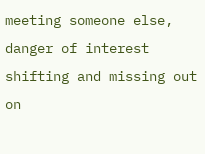meeting someone else, danger of interest shifting and missing out on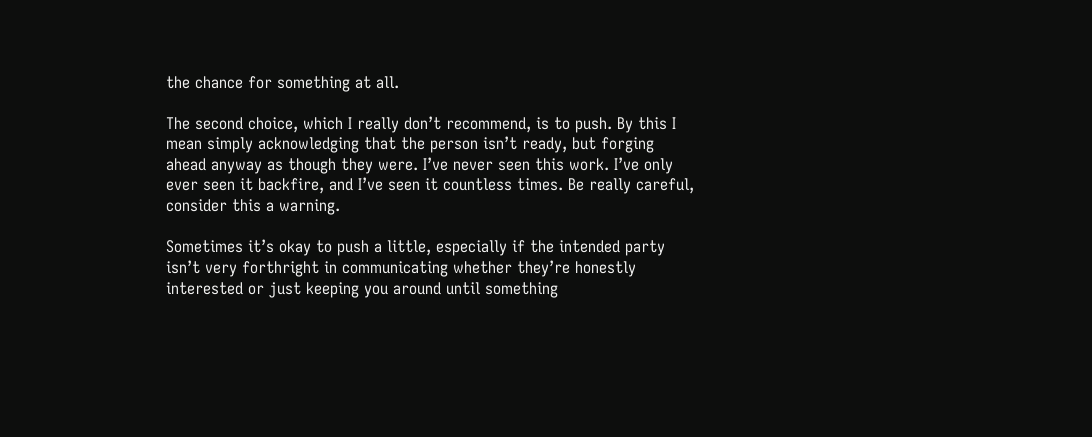the chance for something at all.

The second choice, which I really don’t recommend, is to push. By this I mean simply acknowledging that the person isn’t ready, but forging ahead anyway as though they were. I’ve never seen this work. I’ve only ever seen it backfire, and I’ve seen it countless times. Be really careful, consider this a warning.

Sometimes it’s okay to push a little, especially if the intended party isn’t very forthright in communicating whether they’re honestly interested or just keeping you around until something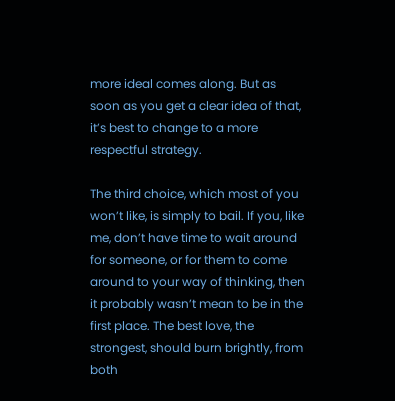more ideal comes along. But as soon as you get a clear idea of that, it’s best to change to a more respectful strategy.

The third choice, which most of you won’t like, is simply to bail. If you, like me, don’t have time to wait around for someone, or for them to come around to your way of thinking, then it probably wasn’t mean to be in the first place. The best love, the strongest, should burn brightly, from both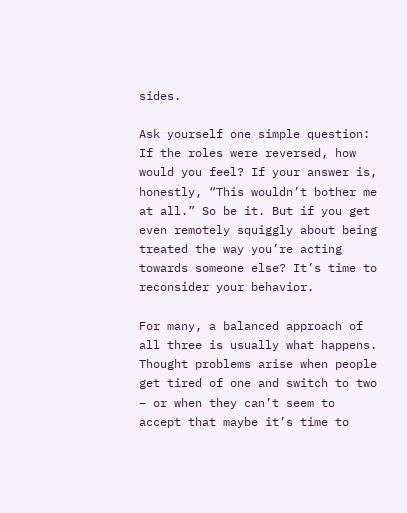sides.

Ask yourself one simple question: If the roles were reversed, how would you feel? If your answer is, honestly, “This wouldn’t bother me at all.” So be it. But if you get even remotely squiggly about being treated the way you’re acting towards someone else? It’s time to reconsider your behavior.

For many, a balanced approach of all three is usually what happens. Thought problems arise when people get tired of one and switch to two – or when they can’t seem to accept that maybe it’s time to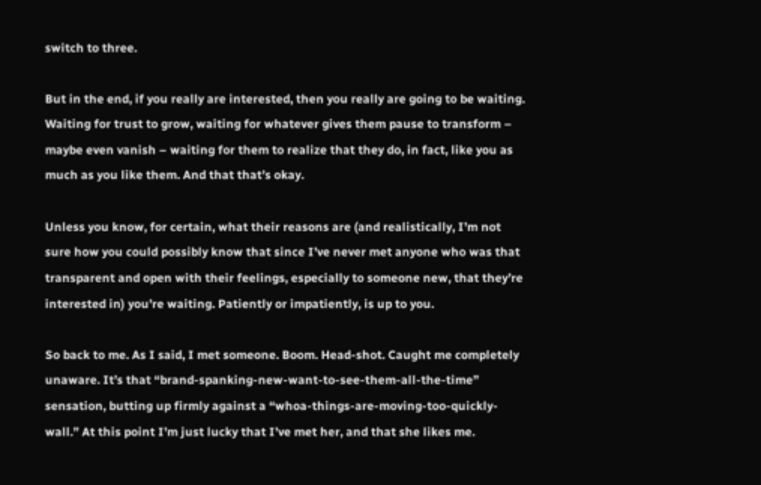switch to three.

But in the end, if you really are interested, then you really are going to be waiting. Waiting for trust to grow, waiting for whatever gives them pause to transform – maybe even vanish – waiting for them to realize that they do, in fact, like you as much as you like them. And that that’s okay.

Unless you know, for certain, what their reasons are (and realistically, I’m not sure how you could possibly know that since I’ve never met anyone who was that transparent and open with their feelings, especially to someone new, that they’re interested in) you’re waiting. Patiently or impatiently, is up to you.

So back to me. As I said, I met someone. Boom. Head-shot. Caught me completely unaware. It’s that “brand-spanking-new-want-to-see-them-all-the-time” sensation, butting up firmly against a “whoa-things-are-moving-too-quickly-wall.” At this point I’m just lucky that I’ve met her, and that she likes me.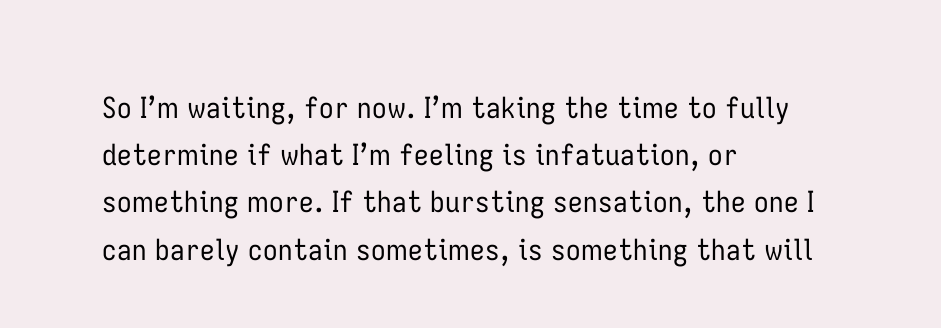So I’m waiting, for now. I’m taking the time to fully determine if what I’m feeling is infatuation, or something more. If that bursting sensation, the one I can barely contain sometimes, is something that will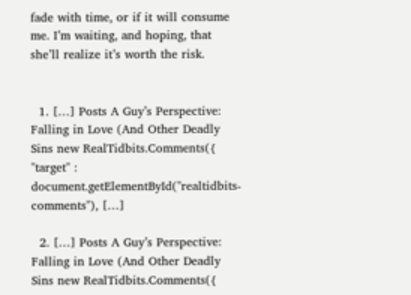fade with time, or if it will consume me. I’m waiting, and hoping, that she’ll realize it’s worth the risk.


  1. […] Posts A Guy’s Perspective: Falling in Love (And Other Deadly Sins new RealTidbits.Comments({ "target" : document.getElementById("realtidbits-comments"), […]

  2. […] Posts A Guy’s Perspective: Falling in Love (And Other Deadly Sins new RealTidbits.Comments({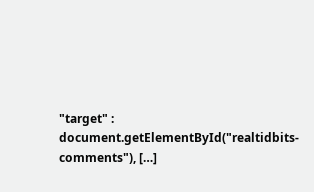"target" : document.getElementById("realtidbits-comments"), […]